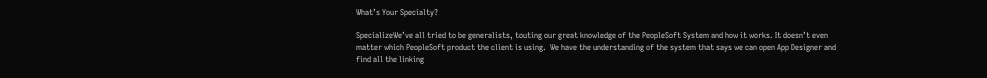What’s Your Specialty?

SpecializeWe’ve all tried to be generalists, touting our great knowledge of the PeopleSoft System and how it works. It doesn’t even matter which PeopleSoft product the client is using.  We have the understanding of the system that says we can open App Designer and find all the linking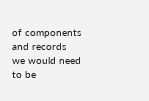of components and records we would need to be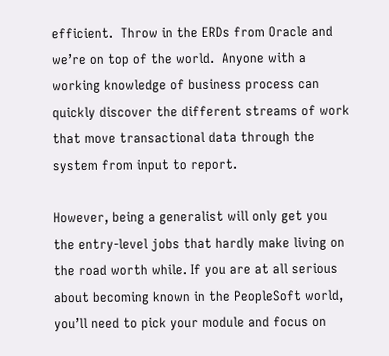efficient.  Throw in the ERDs from Oracle and we’re on top of the world.  Anyone with a working knowledge of business process can quickly discover the different streams of work that move transactional data through the system from input to report.

However, being a generalist will only get you the entry-level jobs that hardly make living on the road worth while. If you are at all serious about becoming known in the PeopleSoft world, you’ll need to pick your module and focus on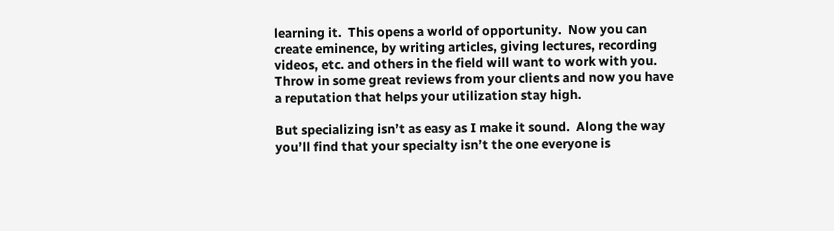learning it.  This opens a world of opportunity.  Now you can create eminence, by writing articles, giving lectures, recording videos, etc. and others in the field will want to work with you.  Throw in some great reviews from your clients and now you have a reputation that helps your utilization stay high.

But specializing isn’t as easy as I make it sound.  Along the way you’ll find that your specialty isn’t the one everyone is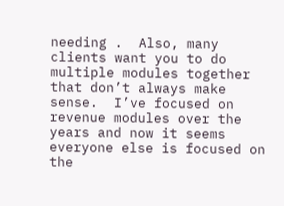needing .  Also, many clients want you to do multiple modules together that don’t always make sense.  I’ve focused on revenue modules over the years and now it seems everyone else is focused on the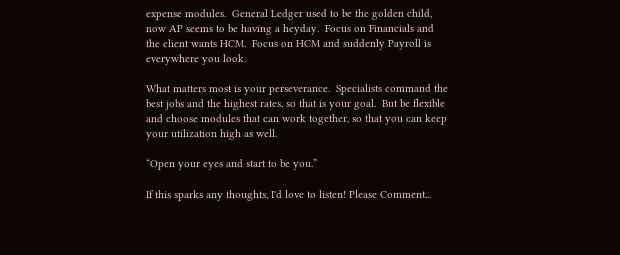expense modules.  General Ledger used to be the golden child, now AP seems to be having a heyday.  Focus on Financials and the client wants HCM.  Focus on HCM and suddenly Payroll is everywhere you look.

What matters most is your perseverance.  Specialists command the best jobs and the highest rates, so that is your goal.  But be flexible and choose modules that can work together, so that you can keep your utilization high as well.

“Open your eyes and start to be you.”

If this sparks any thoughts, I'd love to listen! Please Comment...